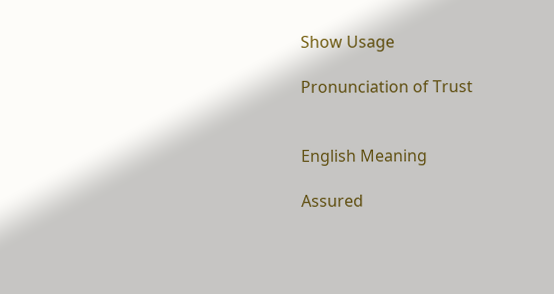Show Usage

Pronunciation of Trust


English Meaning

Assured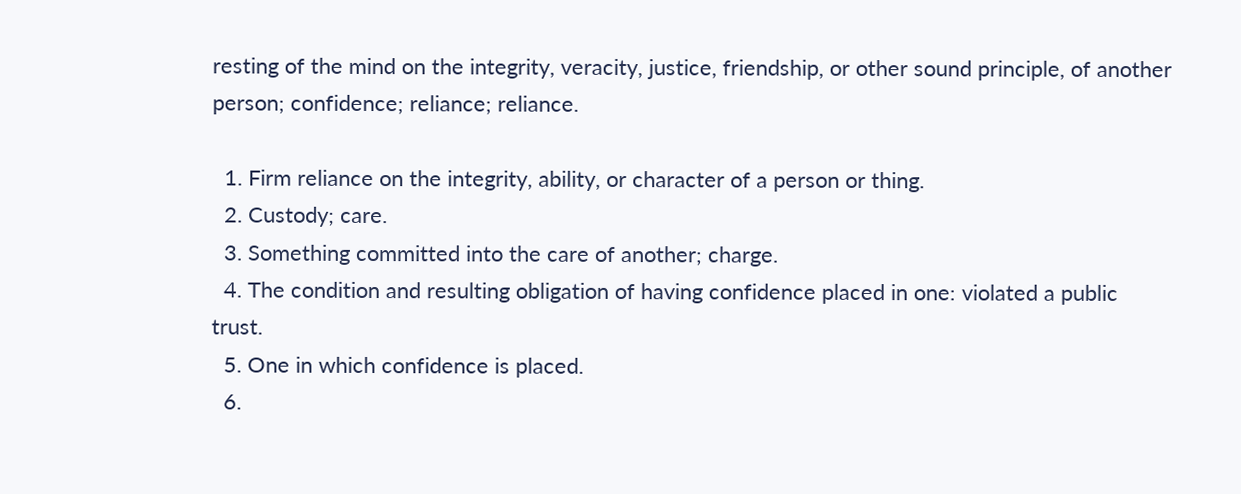resting of the mind on the integrity, veracity, justice, friendship, or other sound principle, of another person; confidence; reliance; reliance.

  1. Firm reliance on the integrity, ability, or character of a person or thing.
  2. Custody; care.
  3. Something committed into the care of another; charge.
  4. The condition and resulting obligation of having confidence placed in one: violated a public trust.
  5. One in which confidence is placed.
  6.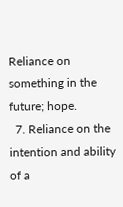Reliance on something in the future; hope.
  7. Reliance on the intention and ability of a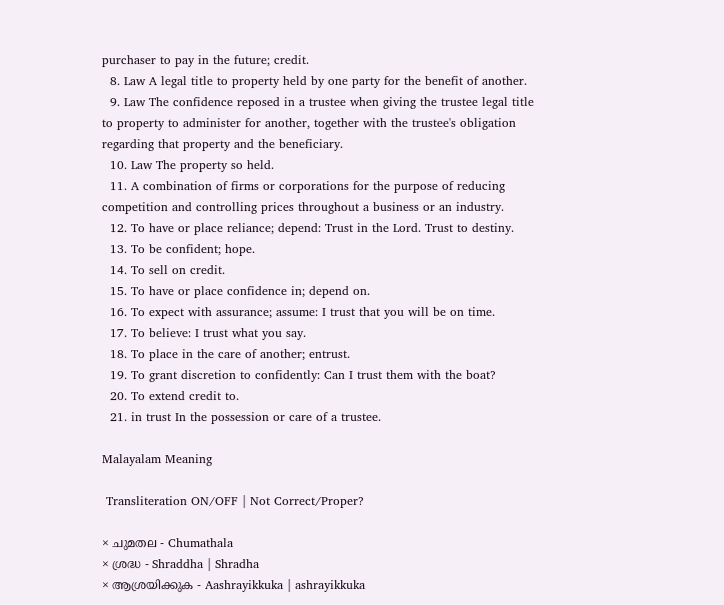purchaser to pay in the future; credit.
  8. Law A legal title to property held by one party for the benefit of another.
  9. Law The confidence reposed in a trustee when giving the trustee legal title to property to administer for another, together with the trustee's obligation regarding that property and the beneficiary.
  10. Law The property so held.
  11. A combination of firms or corporations for the purpose of reducing competition and controlling prices throughout a business or an industry.
  12. To have or place reliance; depend: Trust in the Lord. Trust to destiny.
  13. To be confident; hope.
  14. To sell on credit.
  15. To have or place confidence in; depend on.
  16. To expect with assurance; assume: I trust that you will be on time.
  17. To believe: I trust what you say.
  18. To place in the care of another; entrust.
  19. To grant discretion to confidently: Can I trust them with the boat?
  20. To extend credit to.
  21. in trust In the possession or care of a trustee.

Malayalam Meaning

 Transliteration ON/OFF | Not Correct/Proper?

× ചുമതല - Chumathala
× ശ്രദ്ധ - Shraddha | Shradha
× ആശ്രയിക്കുക - Aashrayikkuka | ashrayikkuka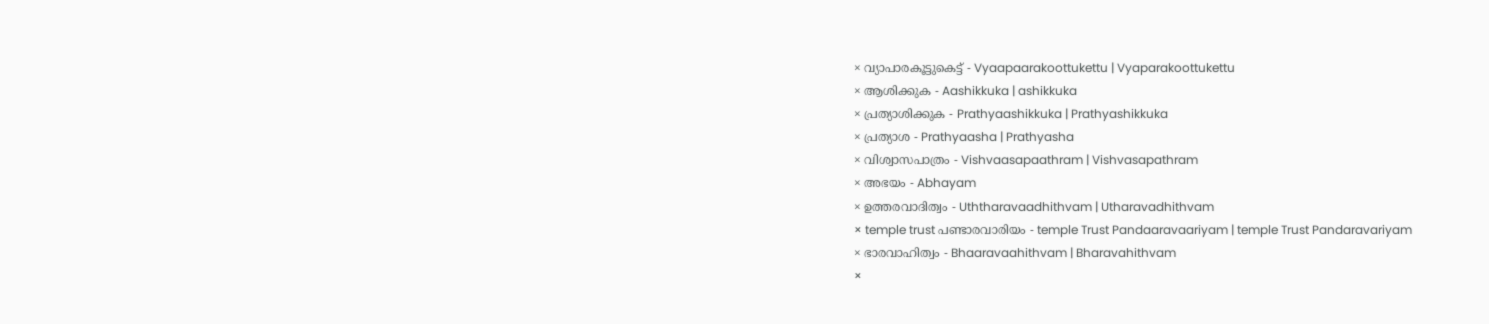× വ്യാപാരകൂട്ടുകെട്ട്‌ - Vyaapaarakoottukettu | Vyaparakoottukettu
× ആശിക്കുക - Aashikkuka | ashikkuka
× പ്രത്യാശിക്കുക - Prathyaashikkuka | Prathyashikkuka
× പ്രത്യാശ - Prathyaasha | Prathyasha
× വിശ്വാസപാത്രം - Vishvaasapaathram | Vishvasapathram
× അഭയം - Abhayam
× ഉത്തരവാദിത്വം - Uththaravaadhithvam | Utharavadhithvam
× temple trust പണ്ടാരവാരിയം - temple Trust Pandaaravaariyam | temple Trust Pandaravariyam
× ഭാരവാഹിത്വം - Bhaaravaahithvam | Bharavahithvam
×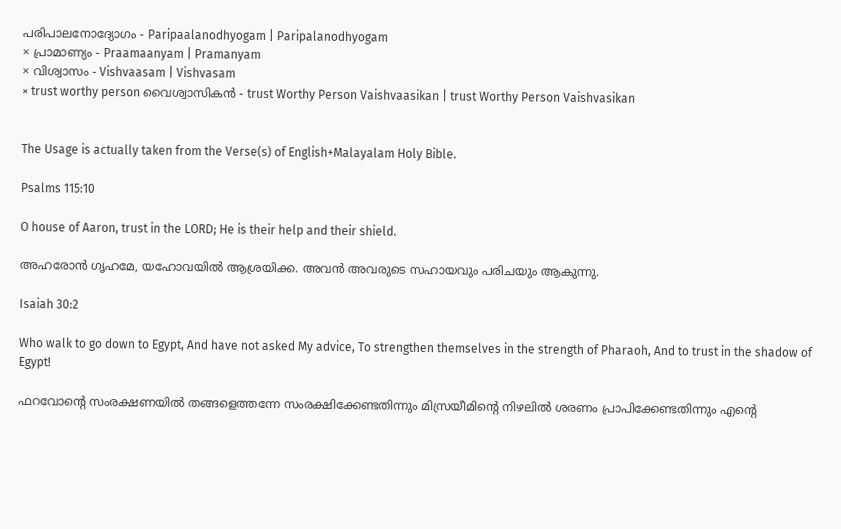പരിപാലനോദ്യോഗം - Paripaalanodhyogam | Paripalanodhyogam
× പ്രാമാണ്യം - Praamaanyam | Pramanyam
× വിശ്വാസം - Vishvaasam | Vishvasam
× trust worthy person വൈശ്വാസികന്‍ - trust Worthy Person Vaishvaasikan | trust Worthy Person Vaishvasikan


The Usage is actually taken from the Verse(s) of English+Malayalam Holy Bible.

Psalms 115:10

O house of Aaron, trust in the LORD; He is their help and their shield.

അഹരോൻ ഗൃഹമേ, യഹോവയിൽ ആശ്രയിക്ക. അവൻ അവരുടെ സഹായവും പരിചയും ആകുന്നു.

Isaiah 30:2

Who walk to go down to Egypt, And have not asked My advice, To strengthen themselves in the strength of Pharaoh, And to trust in the shadow of Egypt!

ഫറവോന്റെ സംരക്ഷണയിൽ തങ്ങളെത്തന്നേ സംരക്ഷിക്കേണ്ടതിന്നും മിസ്രയീമിന്റെ നിഴലിൽ ശരണം പ്രാപിക്കേണ്ടതിന്നും എന്റെ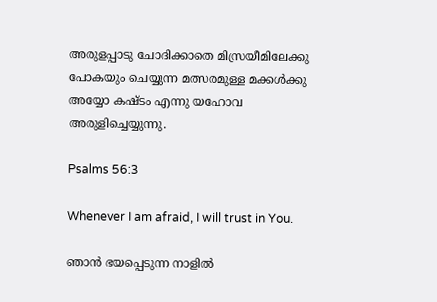അരുളപ്പാടു ചോദിക്കാതെ മിസ്രയീമിലേക്കു പോകയും ചെയ്യുന്ന മത്സരമുള്ള മക്കൾക്കു അയ്യോ കഷ്ടം എന്നു യഹോവ അരുളിച്ചെയ്യുന്നു.

Psalms 56:3

Whenever I am afraid, I will trust in You.

ഞാൻ ഭയപ്പെടുന്ന നാളിൽ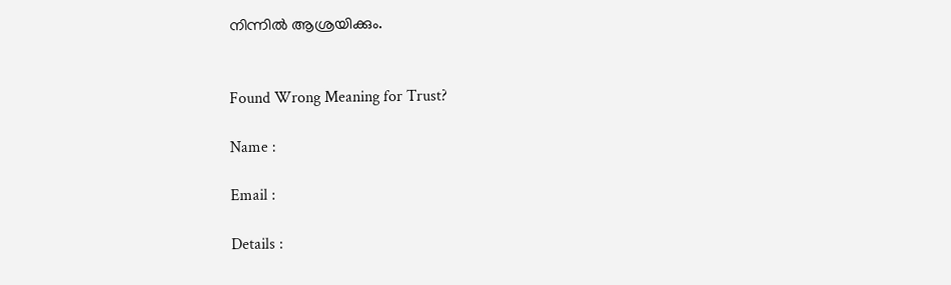നിന്നിൽ ആശ്രയിക്കും.


Found Wrong Meaning for Trust?

Name :

Email :

Details :